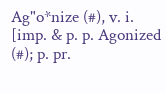Ag"o*nize (#), v. i. [imp. & p. p. Agonized (#); p. pr.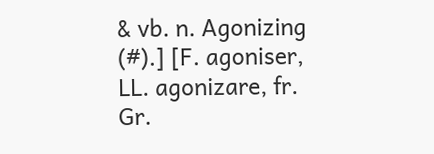& vb. n. Agonizing (#).] [F. agoniser, LL. agonizare, fr. Gr.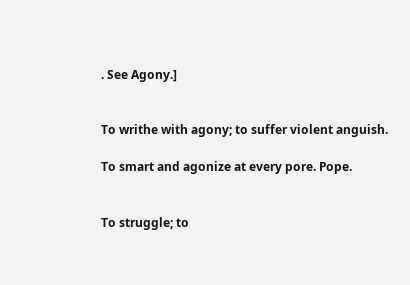. See Agony.]


To writhe with agony; to suffer violent anguish.

To smart and agonize at every pore. Pope.


To struggle; to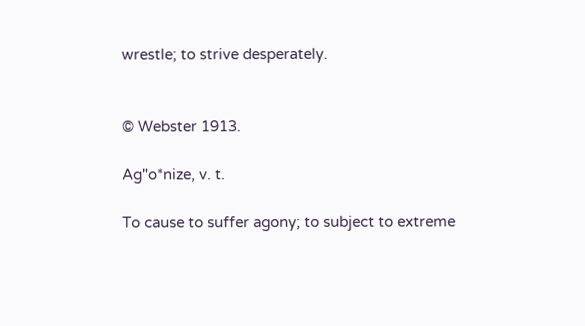wrestle; to strive desperately.


© Webster 1913.

Ag"o*nize, v. t.

To cause to suffer agony; to subject to extreme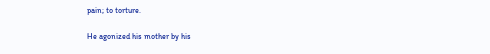pain; to torture.

He agonized his mother by his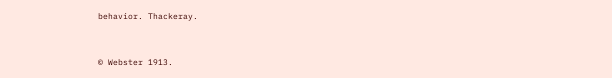behavior. Thackeray.


© Webster 1913.